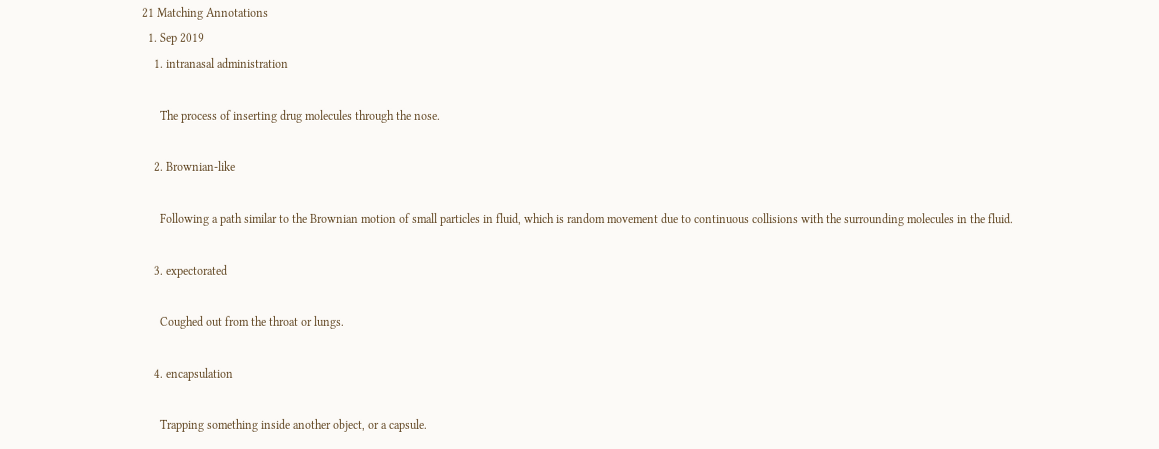21 Matching Annotations
  1. Sep 2019
    1. intranasal administration

      The process of inserting drug molecules through the nose.

    2. Brownian-like

      Following a path similar to the Brownian motion of small particles in fluid, which is random movement due to continuous collisions with the surrounding molecules in the fluid.

    3. expectorated

      Coughed out from the throat or lungs.

    4. encapsulation

      Trapping something inside another object, or a capsule.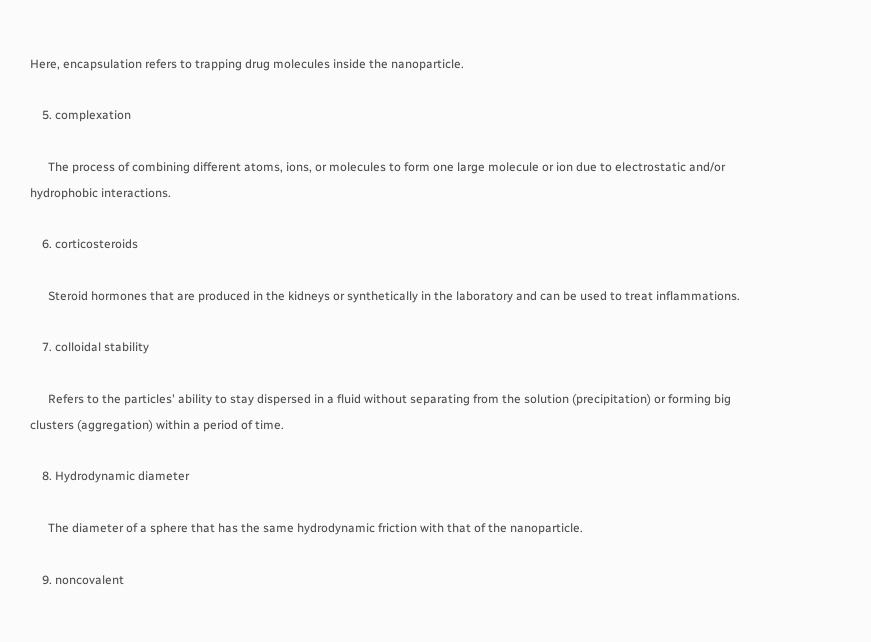Here, encapsulation refers to trapping drug molecules inside the nanoparticle.

    5. complexation

      The process of combining different atoms, ions, or molecules to form one large molecule or ion due to electrostatic and/or hydrophobic interactions.

    6. corticosteroids

      Steroid hormones that are produced in the kidneys or synthetically in the laboratory and can be used to treat inflammations.

    7. colloidal stability

      Refers to the particles' ability to stay dispersed in a fluid without separating from the solution (precipitation) or forming big clusters (aggregation) within a period of time.

    8. Hydrodynamic diameter

      The diameter of a sphere that has the same hydrodynamic friction with that of the nanoparticle.

    9. noncovalent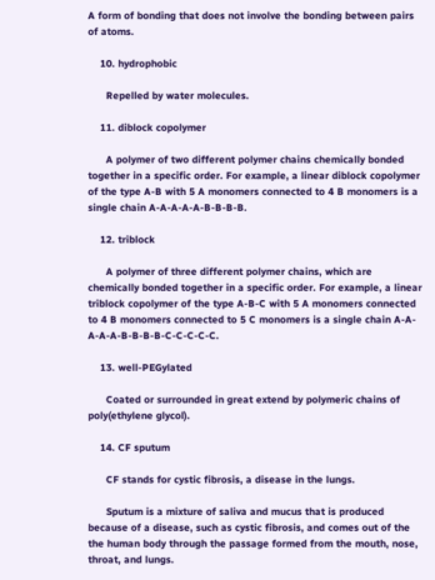A form of bonding that does not involve the bonding between pairs of atoms.

    10. hydrophobic

      Repelled by water molecules.

    11. diblock copolymer

      A polymer of two different polymer chains chemically bonded together in a specific order. For example, a linear diblock copolymer of the type A-B with 5 A monomers connected to 4 B monomers is a single chain A-A-A-A-A-B-B-B-B.

    12. triblock

      A polymer of three different polymer chains, which are chemically bonded together in a specific order. For example, a linear triblock copolymer of the type A-B-C with 5 A monomers connected to 4 B monomers connected to 5 C monomers is a single chain A-A-A-A-A-B-B-B-B-C-C-C-C-C.

    13. well-PEGylated

      Coated or surrounded in great extend by polymeric chains of poly(ethylene glycol).

    14. CF sputum

      CF stands for cystic fibrosis, a disease in the lungs.

      Sputum is a mixture of saliva and mucus that is produced because of a disease, such as cystic fibrosis, and comes out of the the human body through the passage formed from the mouth, nose, throat, and lungs.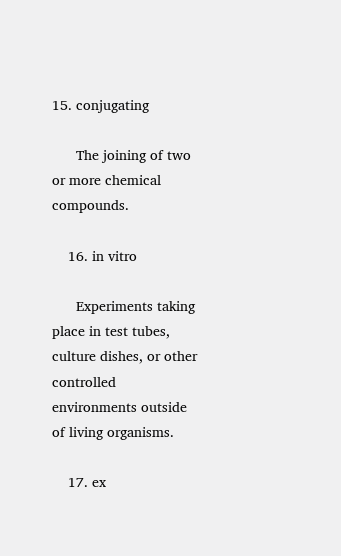15. conjugating

      The joining of two or more chemical compounds.

    16. in vitro

      Experiments taking place in test tubes, culture dishes, or other controlled environments outside of living organisms.

    17. ex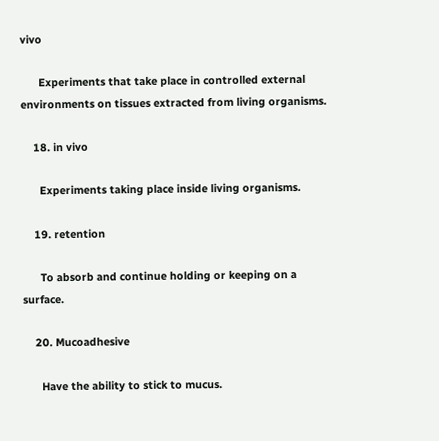vivo

      Experiments that take place in controlled external environments on tissues extracted from living organisms.

    18. in vivo

      Experiments taking place inside living organisms.

    19. retention

      To absorb and continue holding or keeping on a surface.

    20. Mucoadhesive

      Have the ability to stick to mucus.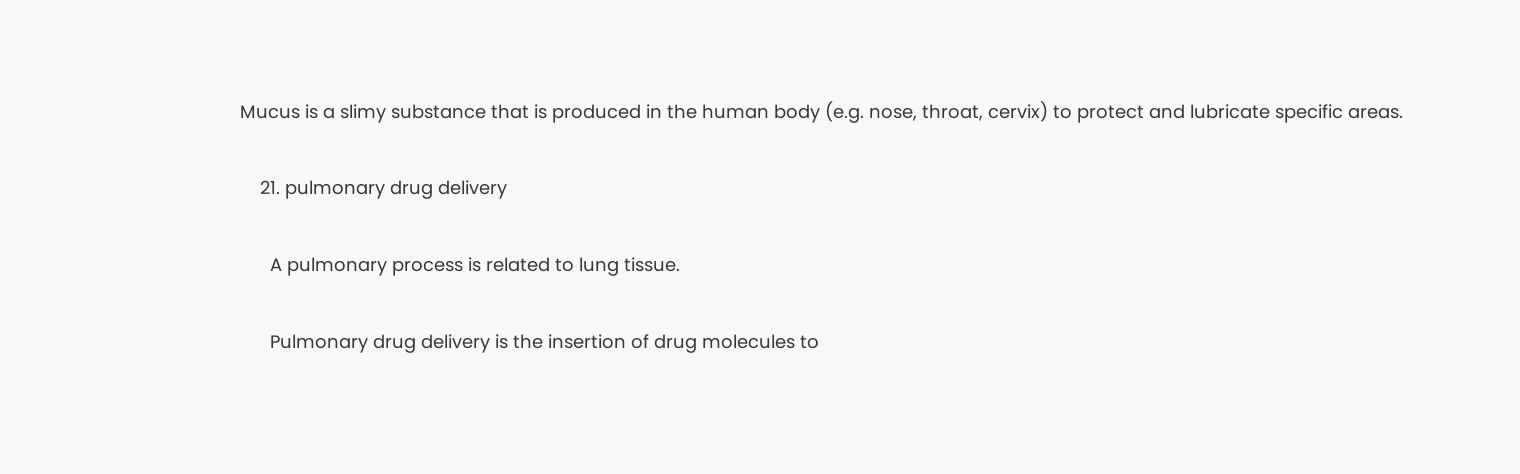Mucus is a slimy substance that is produced in the human body (e.g. nose, throat, cervix) to protect and lubricate specific areas.

    21. pulmonary drug delivery

      A pulmonary process is related to lung tissue.

      Pulmonary drug delivery is the insertion of drug molecules to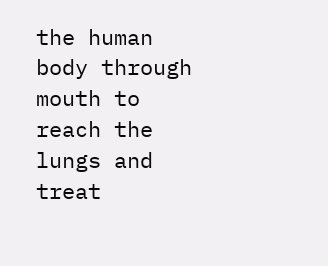the human body through mouth to reach the lungs and treat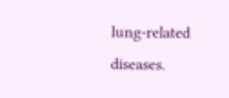lung-related diseases.